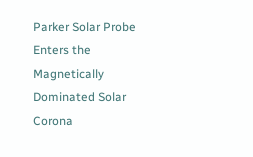Parker Solar Probe Enters the Magnetically Dominated Solar Corona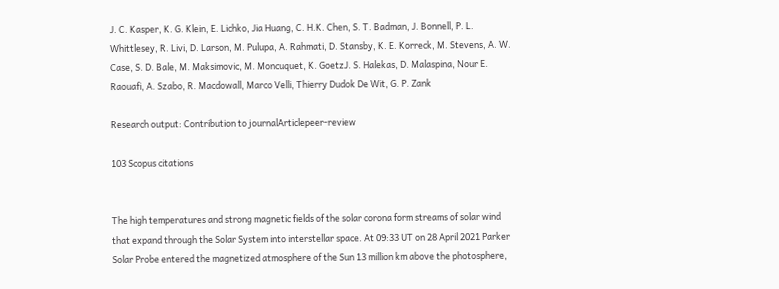J. C. Kasper, K. G. Klein, E. Lichko, Jia Huang, C. H.K. Chen, S. T. Badman, J. Bonnell, P. L. Whittlesey, R. Livi, D. Larson, M. Pulupa, A. Rahmati, D. Stansby, K. E. Korreck, M. Stevens, A. W. Case, S. D. Bale, M. Maksimovic, M. Moncuquet, K. GoetzJ. S. Halekas, D. Malaspina, Nour E. Raouafi, A. Szabo, R. Macdowall, Marco Velli, Thierry Dudok De Wit, G. P. Zank

Research output: Contribution to journalArticlepeer-review

103 Scopus citations


The high temperatures and strong magnetic fields of the solar corona form streams of solar wind that expand through the Solar System into interstellar space. At 09:33 UT on 28 April 2021 Parker Solar Probe entered the magnetized atmosphere of the Sun 13 million km above the photosphere,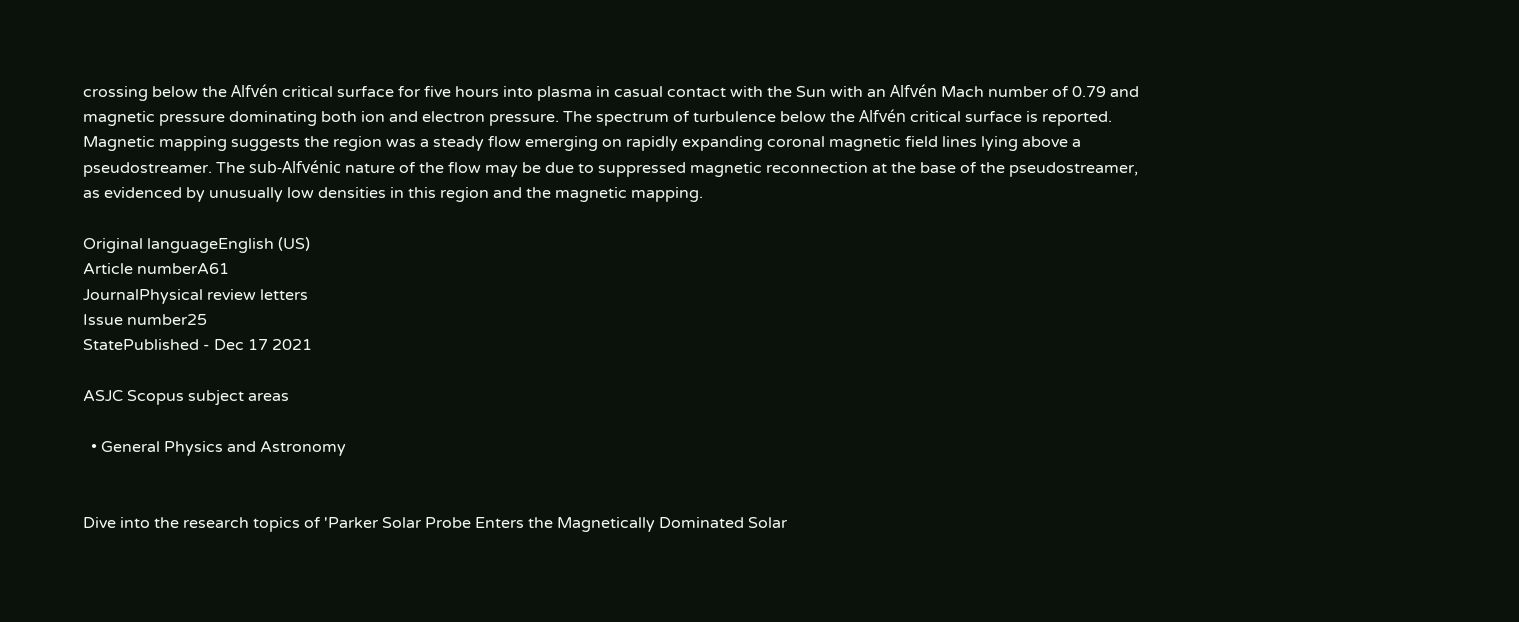crossing below the Alfvén critical surface for five hours into plasma in casual contact with the Sun with an Alfvén Mach number of 0.79 and magnetic pressure dominating both ion and electron pressure. The spectrum of turbulence below the Alfvén critical surface is reported. Magnetic mapping suggests the region was a steady flow emerging on rapidly expanding coronal magnetic field lines lying above a pseudostreamer. The sub-Alfvénic nature of the flow may be due to suppressed magnetic reconnection at the base of the pseudostreamer, as evidenced by unusually low densities in this region and the magnetic mapping.

Original languageEnglish (US)
Article numberA61
JournalPhysical review letters
Issue number25
StatePublished - Dec 17 2021

ASJC Scopus subject areas

  • General Physics and Astronomy


Dive into the research topics of 'Parker Solar Probe Enters the Magnetically Dominated Solar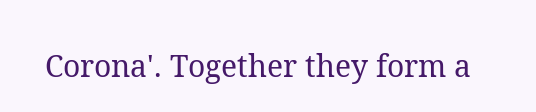Corona'. Together they form a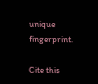unique fingerprint.

Cite this